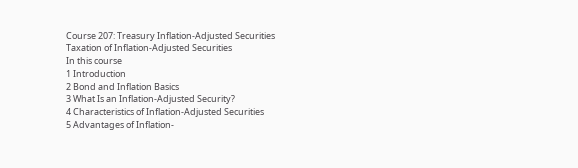Course 207: Treasury Inflation-Adjusted Securities
Taxation of Inflation-Adjusted Securities
In this course
1 Introduction
2 Bond and Inflation Basics
3 What Is an Inflation-Adjusted Security?
4 Characteristics of Inflation-Adjusted Securities
5 Advantages of Inflation-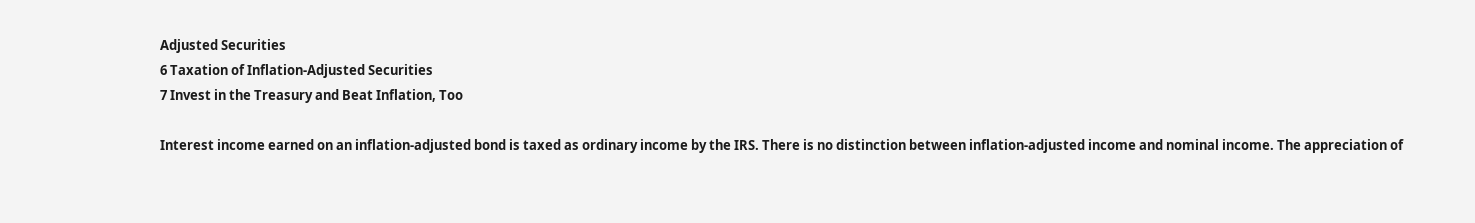Adjusted Securities
6 Taxation of Inflation-Adjusted Securities
7 Invest in the Treasury and Beat Inflation, Too

Interest income earned on an inflation-adjusted bond is taxed as ordinary income by the IRS. There is no distinction between inflation-adjusted income and nominal income. The appreciation of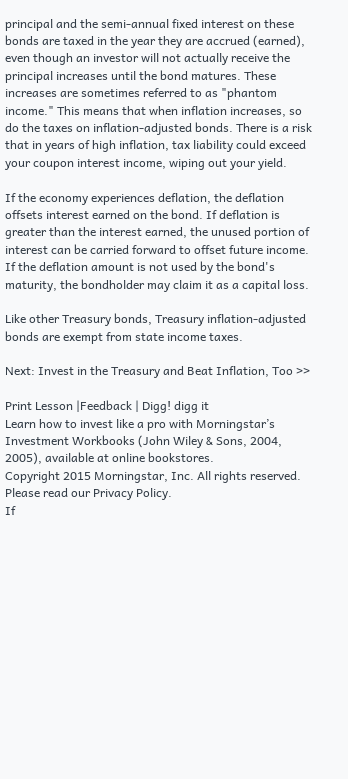principal and the semi-annual fixed interest on these bonds are taxed in the year they are accrued (earned), even though an investor will not actually receive the principal increases until the bond matures. These increases are sometimes referred to as "phantom income." This means that when inflation increases, so do the taxes on inflation-adjusted bonds. There is a risk that in years of high inflation, tax liability could exceed your coupon interest income, wiping out your yield.

If the economy experiences deflation, the deflation offsets interest earned on the bond. If deflation is greater than the interest earned, the unused portion of interest can be carried forward to offset future income. If the deflation amount is not used by the bond's maturity, the bondholder may claim it as a capital loss.

Like other Treasury bonds, Treasury inflation-adjusted bonds are exempt from state income taxes.

Next: Invest in the Treasury and Beat Inflation, Too >>

Print Lesson |Feedback | Digg! digg it
Learn how to invest like a pro with Morningstar’s Investment Workbooks (John Wiley & Sons, 2004, 2005), available at online bookstores.
Copyright 2015 Morningstar, Inc. All rights reserved. Please read our Privacy Policy.
If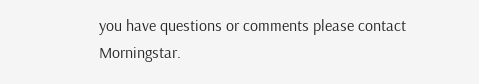you have questions or comments please contact Morningstar.